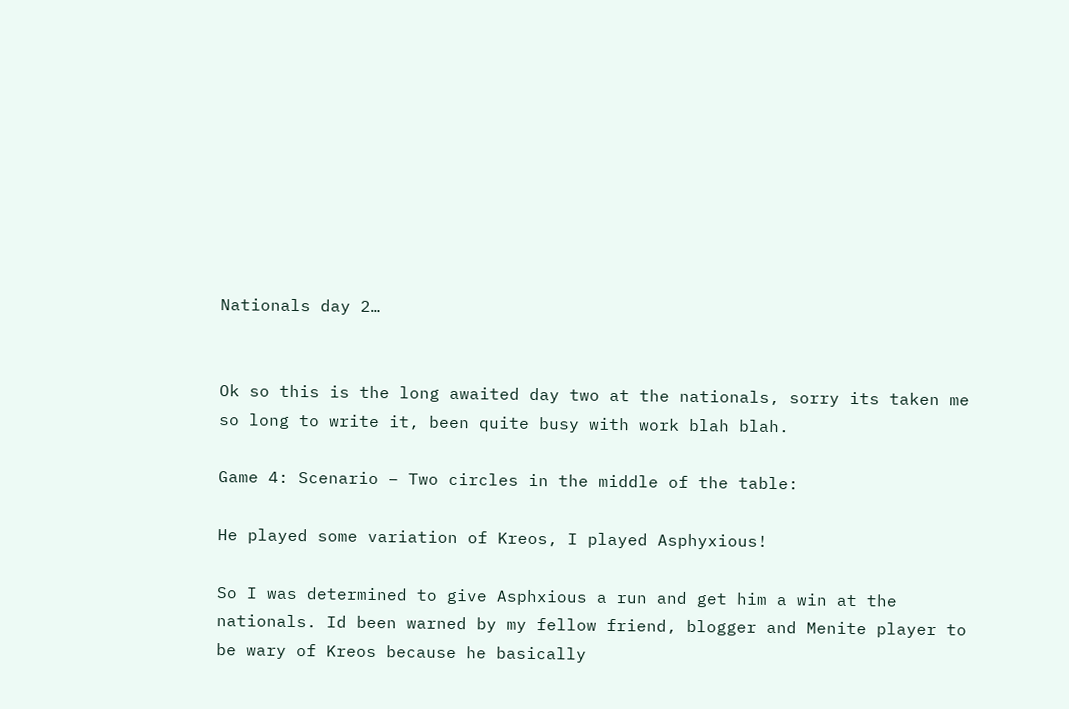Nationals day 2…


Ok so this is the long awaited day two at the nationals, sorry its taken me so long to write it, been quite busy with work blah blah.

Game 4: Scenario – Two circles in the middle of the table:

He played some variation of Kreos, I played Asphyxious!

So I was determined to give Asphxious a run and get him a win at the nationals. Id been warned by my fellow friend, blogger and Menite player to be wary of Kreos because he basically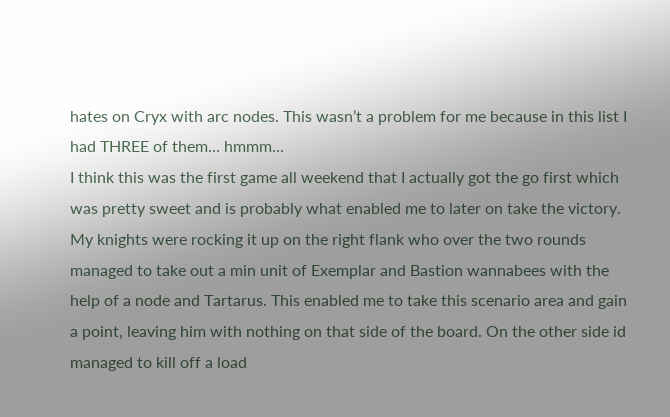hates on Cryx with arc nodes. This wasn’t a problem for me because in this list I had THREE of them… hmmm…
I think this was the first game all weekend that I actually got the go first which was pretty sweet and is probably what enabled me to later on take the victory. My knights were rocking it up on the right flank who over the two rounds managed to take out a min unit of Exemplar and Bastion wannabees with the help of a node and Tartarus. This enabled me to take this scenario area and gain a point, leaving him with nothing on that side of the board. On the other side id managed to kill off a load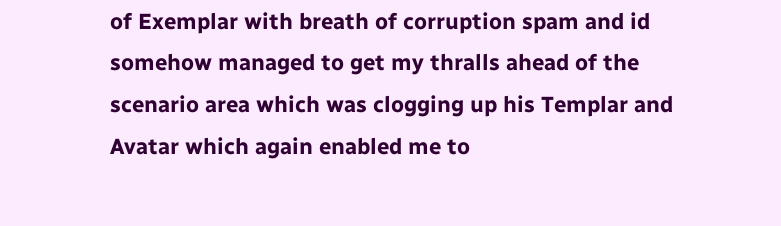of Exemplar with breath of corruption spam and id somehow managed to get my thralls ahead of the scenario area which was clogging up his Templar and Avatar which again enabled me to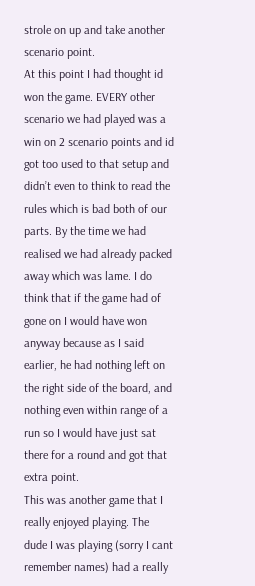strole on up and take another scenario point.
At this point I had thought id won the game. EVERY other scenario we had played was a win on 2 scenario points and id got too used to that setup and didn’t even to think to read the rules which is bad both of our parts. By the time we had realised we had already packed away which was lame. I do think that if the game had of gone on I would have won anyway because as I said earlier, he had nothing left on the right side of the board, and nothing even within range of a run so I would have just sat there for a round and got that extra point.
This was another game that I really enjoyed playing. The dude I was playing (sorry I cant remember names) had a really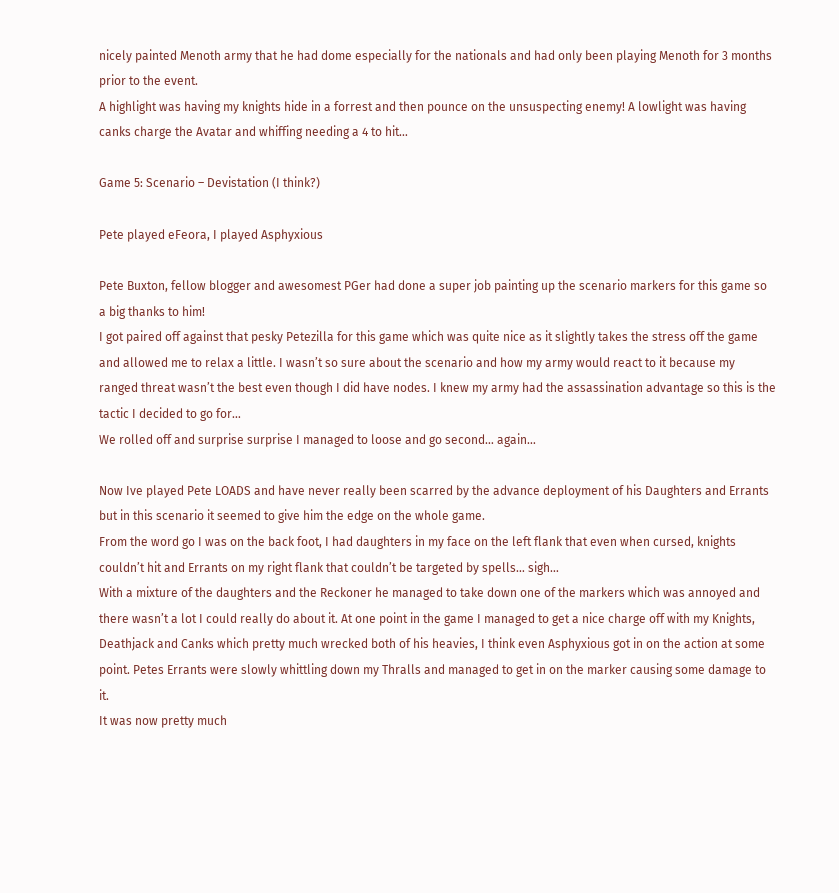nicely painted Menoth army that he had dome especially for the nationals and had only been playing Menoth for 3 months prior to the event.
A highlight was having my knights hide in a forrest and then pounce on the unsuspecting enemy! A lowlight was having canks charge the Avatar and whiffing needing a 4 to hit…

Game 5: Scenario – Devistation (I think?)

Pete played eFeora, I played Asphyxious

Pete Buxton, fellow blogger and awesomest PGer had done a super job painting up the scenario markers for this game so a big thanks to him!
I got paired off against that pesky Petezilla for this game which was quite nice as it slightly takes the stress off the game and allowed me to relax a little. I wasn’t so sure about the scenario and how my army would react to it because my ranged threat wasn’t the best even though I did have nodes. I knew my army had the assassination advantage so this is the tactic I decided to go for…
We rolled off and surprise surprise I managed to loose and go second… again…

Now Ive played Pete LOADS and have never really been scarred by the advance deployment of his Daughters and Errants but in this scenario it seemed to give him the edge on the whole game.
From the word go I was on the back foot, I had daughters in my face on the left flank that even when cursed, knights couldn’t hit and Errants on my right flank that couldn’t be targeted by spells… sigh…
With a mixture of the daughters and the Reckoner he managed to take down one of the markers which was annoyed and there wasn’t a lot I could really do about it. At one point in the game I managed to get a nice charge off with my Knights, Deathjack and Canks which pretty much wrecked both of his heavies, I think even Asphyxious got in on the action at some point. Petes Errants were slowly whittling down my Thralls and managed to get in on the marker causing some damage to it.
It was now pretty much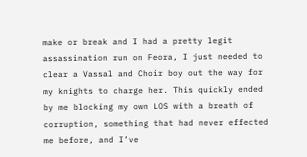make or break and I had a pretty legit assassination run on Feora, I just needed to clear a Vassal and Choir boy out the way for my knights to charge her. This quickly ended by me blocking my own LOS with a breath of corruption, something that had never effected me before, and I’ve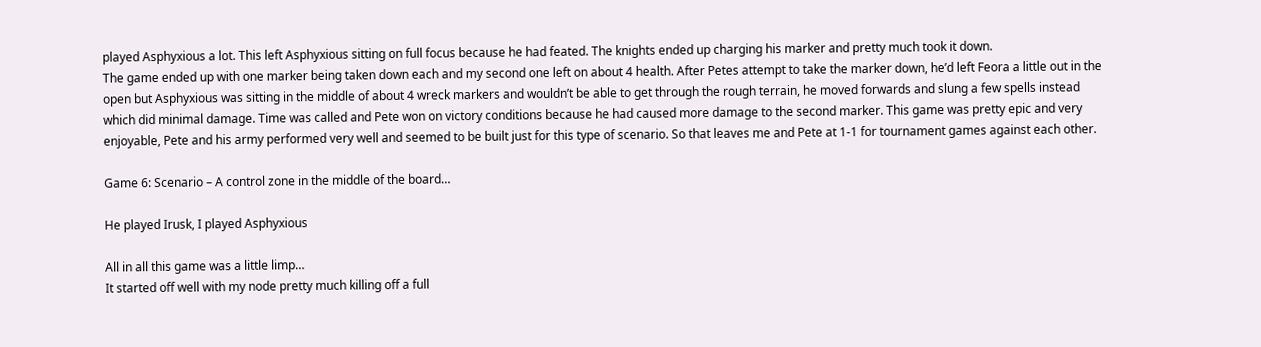played Asphyxious a lot. This left Asphyxious sitting on full focus because he had feated. The knights ended up charging his marker and pretty much took it down.
The game ended up with one marker being taken down each and my second one left on about 4 health. After Petes attempt to take the marker down, he’d left Feora a little out in the open but Asphyxious was sitting in the middle of about 4 wreck markers and wouldn’t be able to get through the rough terrain, he moved forwards and slung a few spells instead which did minimal damage. Time was called and Pete won on victory conditions because he had caused more damage to the second marker. This game was pretty epic and very enjoyable, Pete and his army performed very well and seemed to be built just for this type of scenario. So that leaves me and Pete at 1-1 for tournament games against each other.

Game 6: Scenario – A control zone in the middle of the board…

He played Irusk, I played Asphyxious

All in all this game was a little limp…
It started off well with my node pretty much killing off a full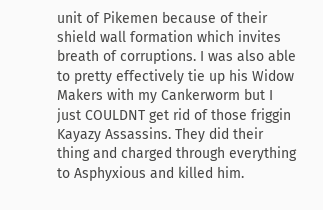unit of Pikemen because of their shield wall formation which invites breath of corruptions. I was also able to pretty effectively tie up his Widow Makers with my Cankerworm but I just COULDNT get rid of those friggin Kayazy Assassins. They did their thing and charged through everything to Asphyxious and killed him.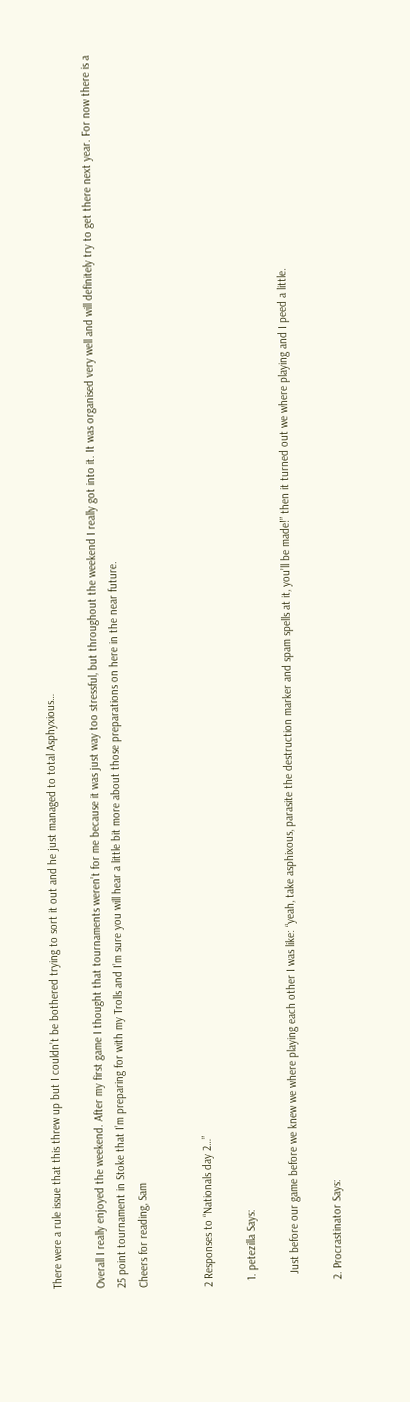There were a rule issue that this threw up but I couldn’t be bothered trying to sort it out and he just managed to total Asphyxious…

Overall I really enjoyed the weekend. After my first game I thought that tournaments weren’t for me because it was just way too stressful, but throughout the weekend I really got into it. It was organised very well and will definitely try to get there next year. For now there is a 25 point tournament in Stoke that I’m preparing for with my Trolls and I’m sure you will hear a little bit more about those preparations on here in the near future.
Cheers for reading, Sam


2 Responses to “Nationals day 2…”

  1. petezilla Says:

    Just before our game before we knew we where playing each other I was like: “yeah, take asphixous, parasite the destruction marker and spam spells at it, you’ll be made!” then it turned out we where playing and I peed a little.

  2. Procrastinator Says: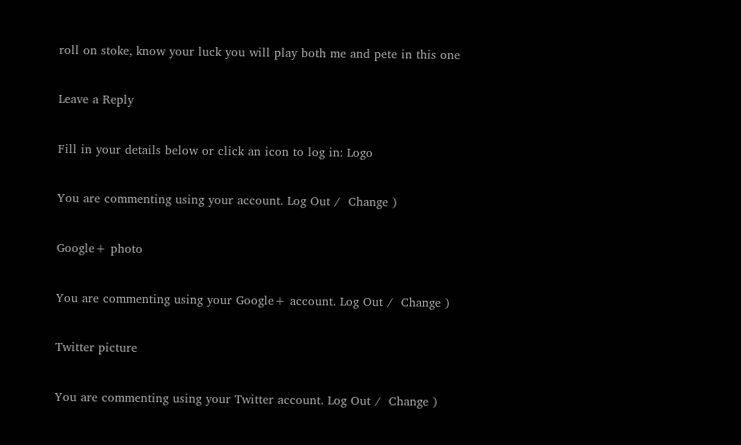roll on stoke, know your luck you will play both me and pete in this one

Leave a Reply

Fill in your details below or click an icon to log in: Logo

You are commenting using your account. Log Out /  Change )

Google+ photo

You are commenting using your Google+ account. Log Out /  Change )

Twitter picture

You are commenting using your Twitter account. Log Out /  Change )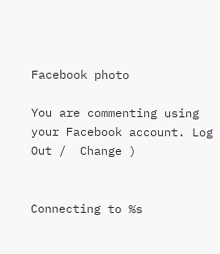Facebook photo

You are commenting using your Facebook account. Log Out /  Change )


Connecting to %s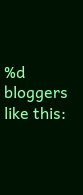%d bloggers like this: